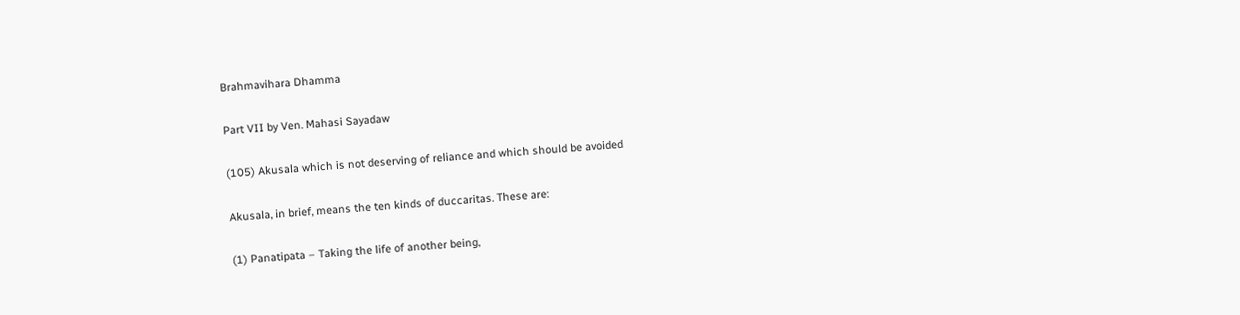Brahmavihara Dhamma

Part VII by Ven. Mahasi Sayadaw

(105) Akusala which is not deserving of reliance and which should be avoided

Akusala, in brief, means the ten kinds of duccaritas. These are:

(1) Panatipata – Taking the life of another being,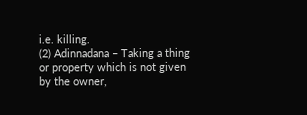i.e. killing.
(2) Adinnadana – Taking a thing or property which is not given by the owner,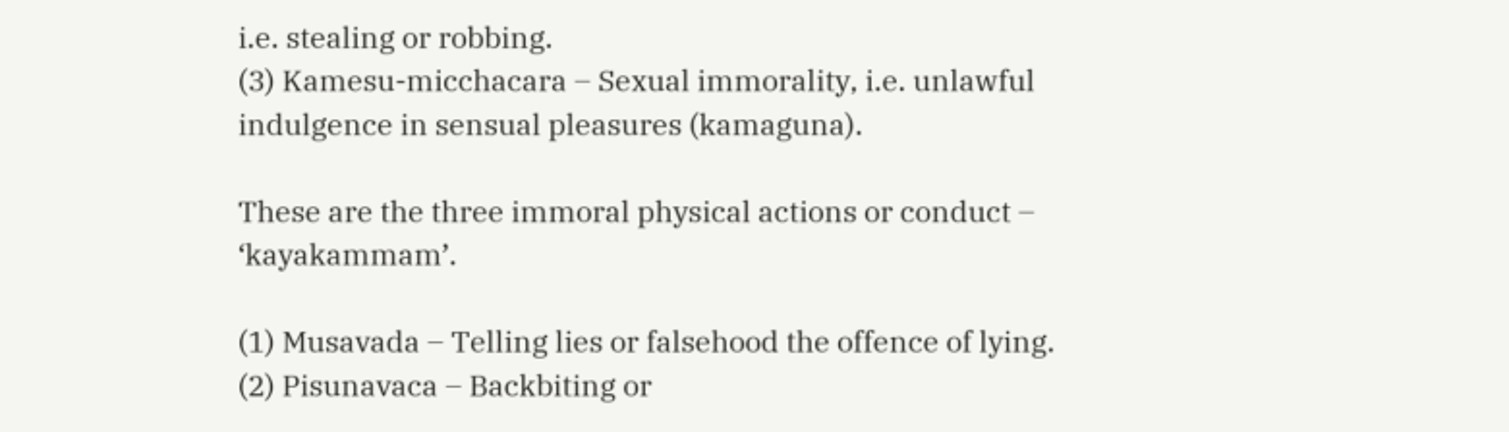i.e. stealing or robbing.
(3) Kamesu-micchacara – Sexual immorality, i.e. unlawful indulgence in sensual pleasures (kamaguna).

These are the three immoral physical actions or conduct – ‘kayakammam’.

(1) Musavada – Telling lies or falsehood the offence of lying.
(2) Pisunavaca – Backbiting or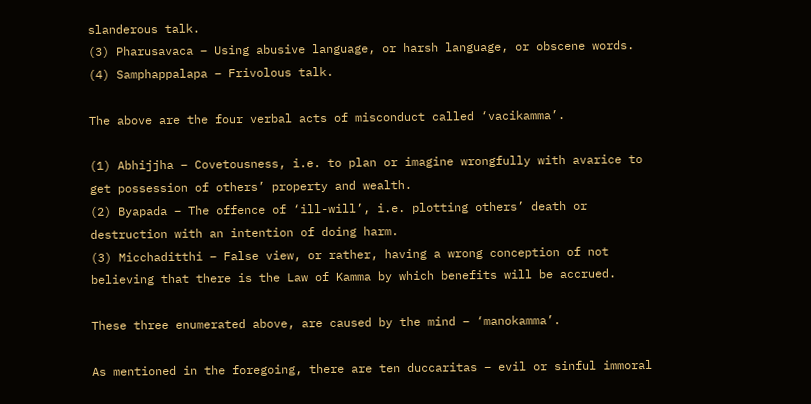slanderous talk.
(3) Pharusavaca – Using abusive language, or harsh language, or obscene words.
(4) Samphappalapa – Frivolous talk.

The above are the four verbal acts of misconduct called ‘vacikamma’.

(1) Abhijjha – Covetousness, i.e. to plan or imagine wrongfully with avarice to get possession of others’ property and wealth.
(2) Byapada – The offence of ‘ill-will’, i.e. plotting others’ death or destruction with an intention of doing harm.
(3) Micchaditthi – False view, or rather, having a wrong conception of not believing that there is the Law of Kamma by which benefits will be accrued.

These three enumerated above, are caused by the mind – ‘manokamma’.

As mentioned in the foregoing, there are ten duccaritas – evil or sinful immoral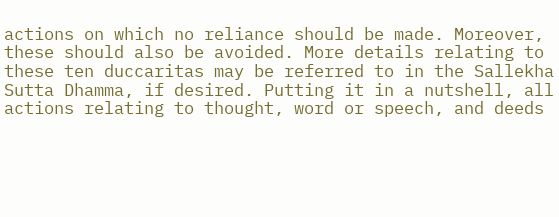actions on which no reliance should be made. Moreover, these should also be avoided. More details relating to these ten duccaritas may be referred to in the Sallekha Sutta Dhamma, if desired. Putting it in a nutshell, all actions relating to thought, word or speech, and deeds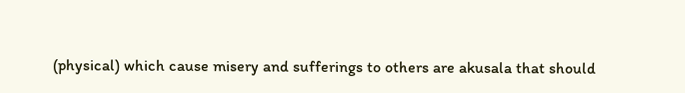(physical) which cause misery and sufferings to others are akusala that should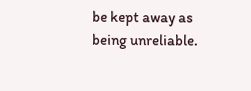be kept away as being unreliable.